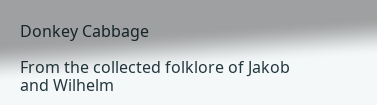Donkey Cabbage

From the collected folklore of Jakob and Wilhelm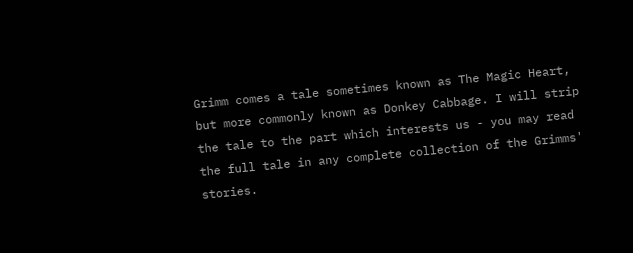Grimm comes a tale sometimes known as The Magic Heart, but more commonly known as Donkey Cabbage. I will strip the tale to the part which interests us - you may read the full tale in any complete collection of the Grimms' stories.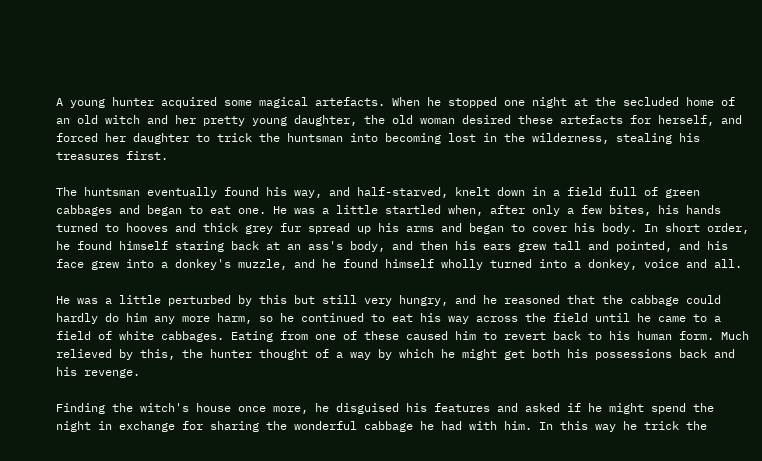A young hunter acquired some magical artefacts. When he stopped one night at the secluded home of an old witch and her pretty young daughter, the old woman desired these artefacts for herself, and forced her daughter to trick the huntsman into becoming lost in the wilderness, stealing his treasures first.

The huntsman eventually found his way, and half-starved, knelt down in a field full of green cabbages and began to eat one. He was a little startled when, after only a few bites, his hands turned to hooves and thick grey fur spread up his arms and began to cover his body. In short order, he found himself staring back at an ass's body, and then his ears grew tall and pointed, and his face grew into a donkey's muzzle, and he found himself wholly turned into a donkey, voice and all.

He was a little perturbed by this but still very hungry, and he reasoned that the cabbage could hardly do him any more harm, so he continued to eat his way across the field until he came to a field of white cabbages. Eating from one of these caused him to revert back to his human form. Much relieved by this, the hunter thought of a way by which he might get both his possessions back and his revenge.

Finding the witch's house once more, he disguised his features and asked if he might spend the night in exchange for sharing the wonderful cabbage he had with him. In this way he trick the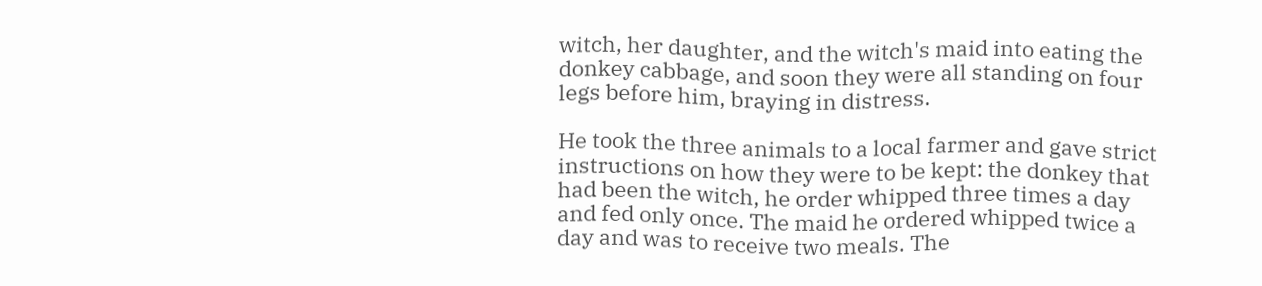witch, her daughter, and the witch's maid into eating the donkey cabbage, and soon they were all standing on four legs before him, braying in distress.

He took the three animals to a local farmer and gave strict instructions on how they were to be kept: the donkey that had been the witch, he order whipped three times a day and fed only once. The maid he ordered whipped twice a day and was to receive two meals. The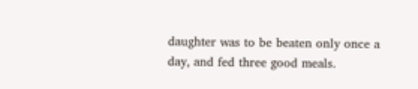daughter was to be beaten only once a day, and fed three good meals.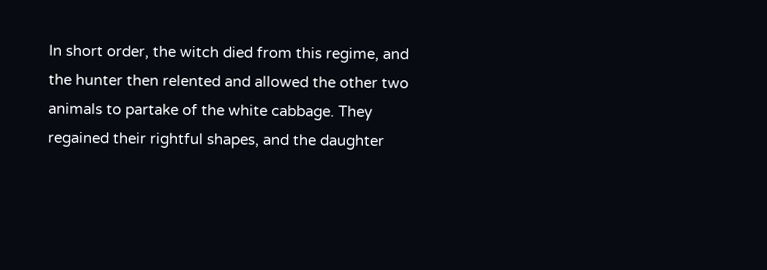In short order, the witch died from this regime, and the hunter then relented and allowed the other two animals to partake of the white cabbage. They regained their rightful shapes, and the daughter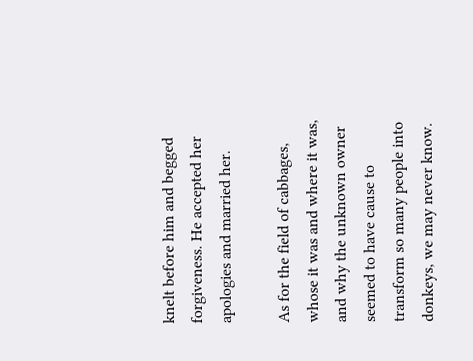knelt before him and begged forgiveness. He accepted her apologies and married her.

As for the field of cabbages, whose it was and where it was, and why the unknown owner seemed to have cause to transform so many people into donkeys, we may never know.